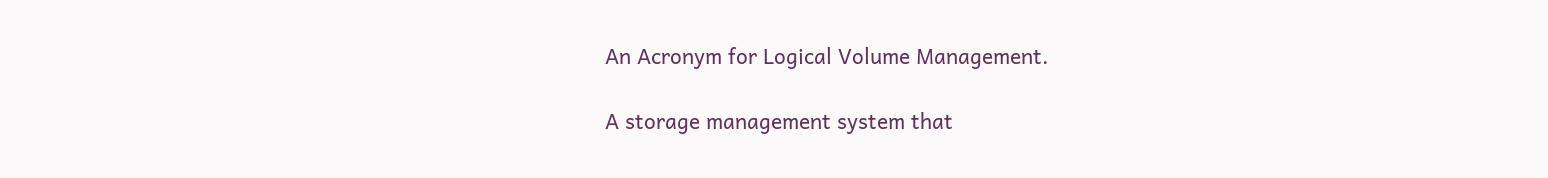An Acronym for Logical Volume Management.

A storage management system that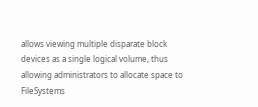allows viewing multiple disparate block devices as a single logical volume, thus allowing administrators to allocate space to FileSystems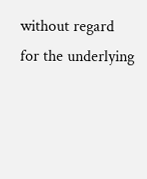without regard for the underlying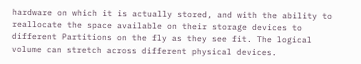hardware on which it is actually stored, and with the ability to reallocate the space available on their storage devices to different Partitions on the fly as they see fit. The logical volume can stretch across different physical devices.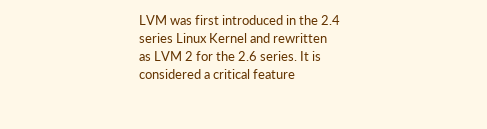LVM was first introduced in the 2.4 series Linux Kernel and rewritten as LVM 2 for the 2.6 series. It is considered a critical feature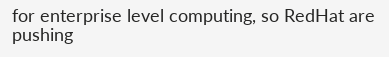for enterprise level computing, so RedHat are pushing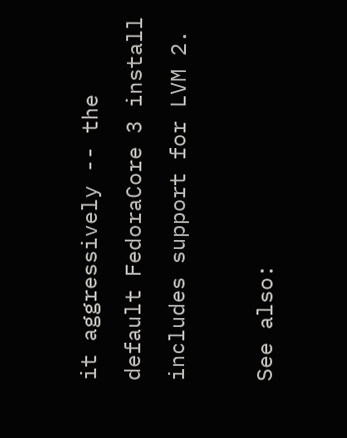it aggressively -- the default FedoraCore 3 install includes support for LVM 2.

See also: